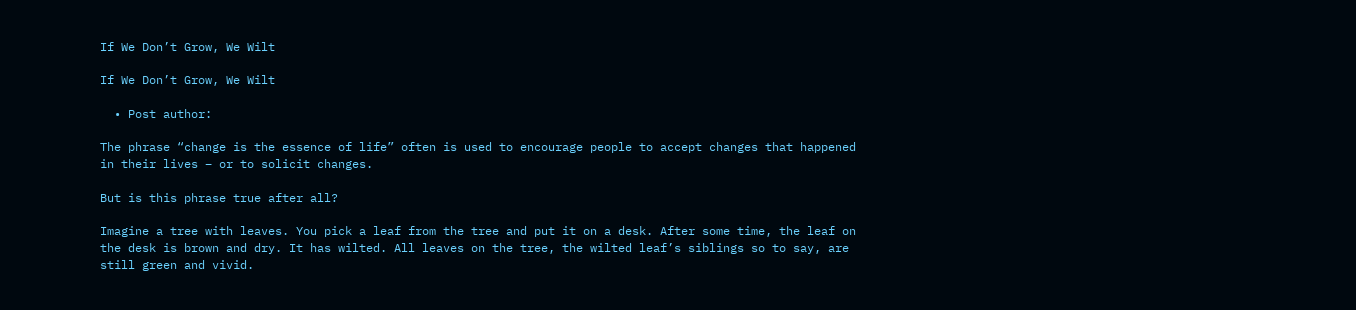If We Don’t Grow, We Wilt

If We Don’t Grow, We Wilt

  • Post author:

The phrase “change is the essence of life” often is used to encourage people to accept changes that happened in their lives – or to solicit changes.

But is this phrase true after all?

Imagine a tree with leaves. You pick a leaf from the tree and put it on a desk. After some time, the leaf on the desk is brown and dry. It has wilted. All leaves on the tree, the wilted leaf’s siblings so to say, are still green and vivid.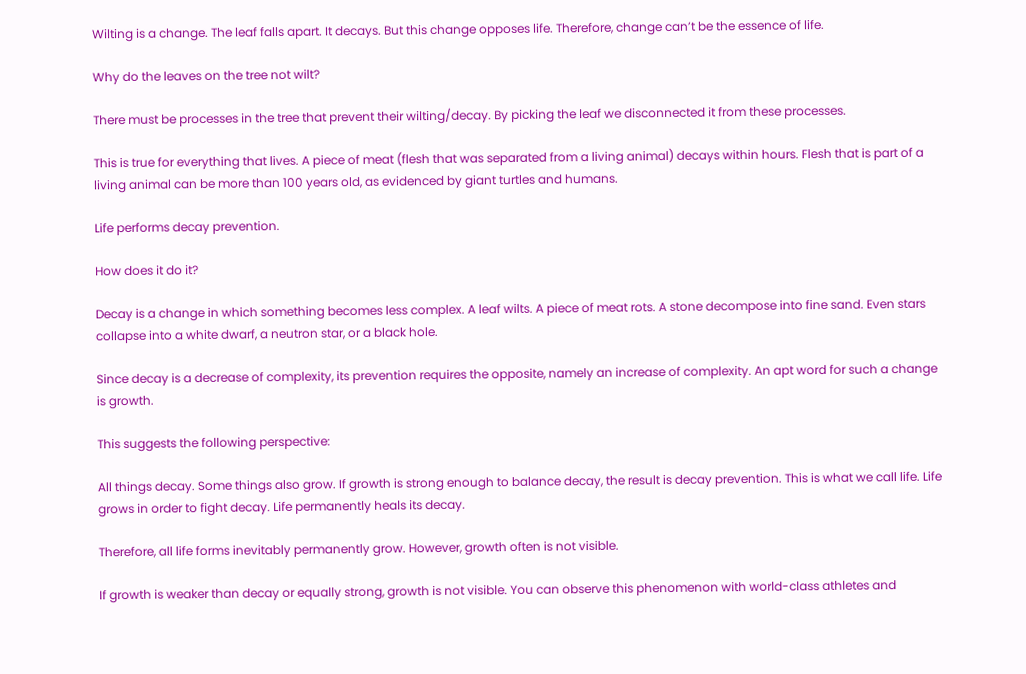Wilting is a change. The leaf falls apart. It decays. But this change opposes life. Therefore, change can’t be the essence of life.

Why do the leaves on the tree not wilt?

There must be processes in the tree that prevent their wilting/decay. By picking the leaf we disconnected it from these processes.

This is true for everything that lives. A piece of meat (flesh that was separated from a living animal) decays within hours. Flesh that is part of a living animal can be more than 100 years old, as evidenced by giant turtles and humans.

Life performs decay prevention.

How does it do it?

Decay is a change in which something becomes less complex. A leaf wilts. A piece of meat rots. A stone decompose into fine sand. Even stars collapse into a white dwarf, a neutron star, or a black hole.

Since decay is a decrease of complexity, its prevention requires the opposite, namely an increase of complexity. An apt word for such a change is growth.

This suggests the following perspective:

All things decay. Some things also grow. If growth is strong enough to balance decay, the result is decay prevention. This is what we call life. Life grows in order to fight decay. Life permanently heals its decay.

Therefore, all life forms inevitably permanently grow. However, growth often is not visible.

If growth is weaker than decay or equally strong, growth is not visible. You can observe this phenomenon with world-class athletes and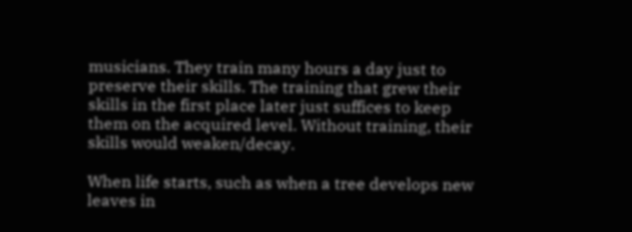musicians. They train many hours a day just to preserve their skills. The training that grew their skills in the first place later just suffices to keep them on the acquired level. Without training, their skills would weaken/decay.

When life starts, such as when a tree develops new leaves in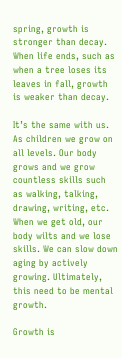spring, growth is stronger than decay. When life ends, such as when a tree loses its leaves in fall, growth is weaker than decay.

It’s the same with us. As children we grow on all levels. Our body grows and we grow countless skills such as walking, talking, drawing, writing, etc. When we get old, our body wilts and we lose skills. We can slow down aging by actively growing. Ultimately, this need to be mental growth.

Growth is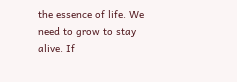the essence of life. We need to grow to stay alive. If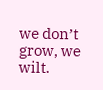we don’t grow, we wilt.